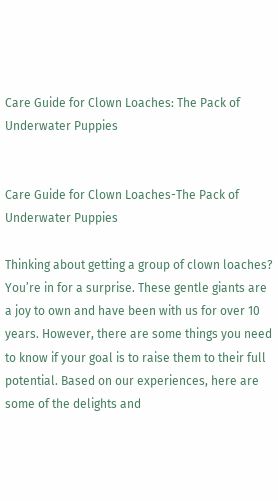Care Guide for Clown Loaches: The Pack of Underwater Puppies


Care Guide for Clown Loaches-The Pack of Underwater Puppies

Thinking about getting a group of clown loaches? You’re in for a surprise. These gentle giants are a joy to own and have been with us for over 10 years. However, there are some things you need to know if your goal is to raise them to their full potential. Based on our experiences, here are some of the delights and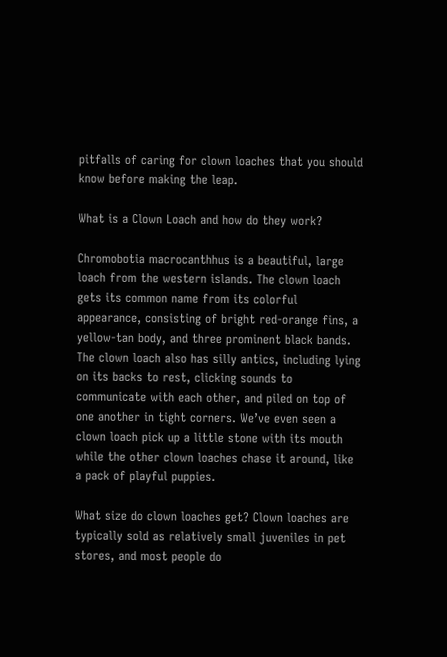pitfalls of caring for clown loaches that you should know before making the leap.

What is a Clown Loach and how do they work?

Chromobotia macrocanthhus is a beautiful, large loach from the western islands. The clown loach gets its common name from its colorful appearance, consisting of bright red-orange fins, a yellow-tan body, and three prominent black bands. The clown loach also has silly antics, including lying on its backs to rest, clicking sounds to communicate with each other, and piled on top of one another in tight corners. We’ve even seen a clown loach pick up a little stone with its mouth while the other clown loaches chase it around, like a pack of playful puppies.

What size do clown loaches get? Clown loaches are typically sold as relatively small juveniles in pet stores, and most people do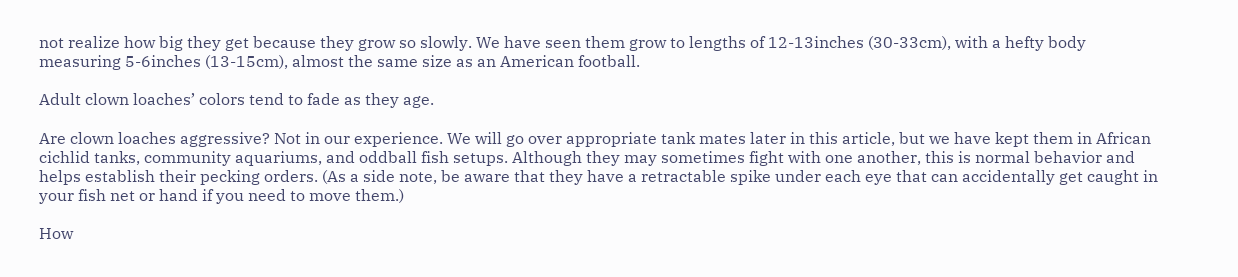not realize how big they get because they grow so slowly. We have seen them grow to lengths of 12-13inches (30-33cm), with a hefty body measuring 5-6inches (13-15cm), almost the same size as an American football.

Adult clown loaches’ colors tend to fade as they age.

Are clown loaches aggressive? Not in our experience. We will go over appropriate tank mates later in this article, but we have kept them in African cichlid tanks, community aquariums, and oddball fish setups. Although they may sometimes fight with one another, this is normal behavior and helps establish their pecking orders. (As a side note, be aware that they have a retractable spike under each eye that can accidentally get caught in your fish net or hand if you need to move them.)

How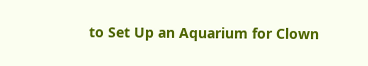to Set Up an Aquarium for Clown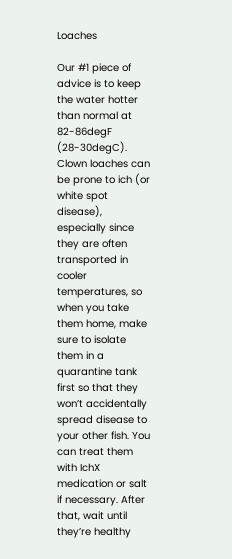Loaches

Our #1 piece of advice is to keep the water hotter than normal at 82-86degF (28-30degC). Clown loaches can be prone to ich (or white spot disease), especially since they are often transported in cooler temperatures, so when you take them home, make sure to isolate them in a quarantine tank first so that they won’t accidentally spread disease to your other fish. You can treat them with IchX medication or salt if necessary. After that, wait until they’re healthy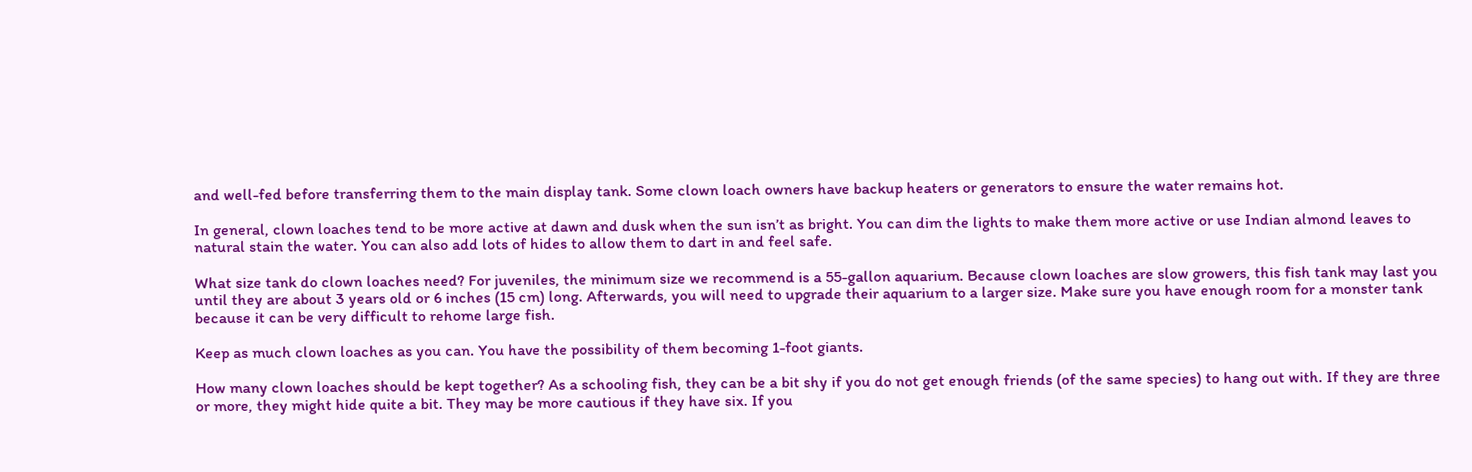and well-fed before transferring them to the main display tank. Some clown loach owners have backup heaters or generators to ensure the water remains hot.

In general, clown loaches tend to be more active at dawn and dusk when the sun isn’t as bright. You can dim the lights to make them more active or use Indian almond leaves to natural stain the water. You can also add lots of hides to allow them to dart in and feel safe.

What size tank do clown loaches need? For juveniles, the minimum size we recommend is a 55-gallon aquarium. Because clown loaches are slow growers, this fish tank may last you until they are about 3 years old or 6 inches (15 cm) long. Afterwards, you will need to upgrade their aquarium to a larger size. Make sure you have enough room for a monster tank because it can be very difficult to rehome large fish.

Keep as much clown loaches as you can. You have the possibility of them becoming 1-foot giants.

How many clown loaches should be kept together? As a schooling fish, they can be a bit shy if you do not get enough friends (of the same species) to hang out with. If they are three or more, they might hide quite a bit. They may be more cautious if they have six. If you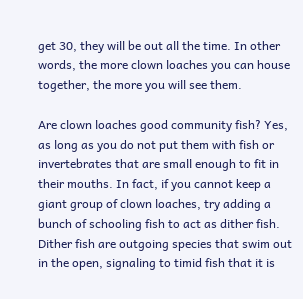get 30, they will be out all the time. In other words, the more clown loaches you can house together, the more you will see them.

Are clown loaches good community fish? Yes, as long as you do not put them with fish or invertebrates that are small enough to fit in their mouths. In fact, if you cannot keep a giant group of clown loaches, try adding a bunch of schooling fish to act as dither fish. Dither fish are outgoing species that swim out in the open, signaling to timid fish that it is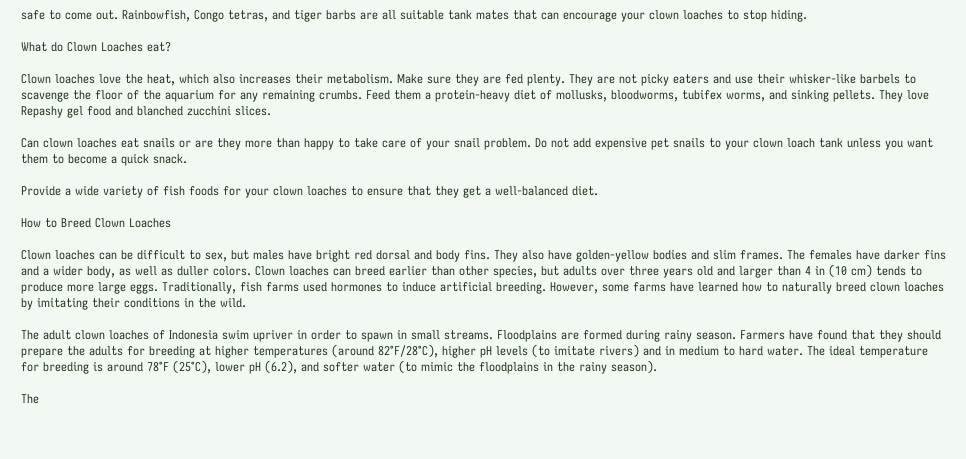safe to come out. Rainbowfish, Congo tetras, and tiger barbs are all suitable tank mates that can encourage your clown loaches to stop hiding.

What do Clown Loaches eat?

Clown loaches love the heat, which also increases their metabolism. Make sure they are fed plenty. They are not picky eaters and use their whisker-like barbels to scavenge the floor of the aquarium for any remaining crumbs. Feed them a protein-heavy diet of mollusks, bloodworms, tubifex worms, and sinking pellets. They love Repashy gel food and blanched zucchini slices.

Can clown loaches eat snails or are they more than happy to take care of your snail problem. Do not add expensive pet snails to your clown loach tank unless you want them to become a quick snack.

Provide a wide variety of fish foods for your clown loaches to ensure that they get a well-balanced diet.

How to Breed Clown Loaches

Clown loaches can be difficult to sex, but males have bright red dorsal and body fins. They also have golden-yellow bodies and slim frames. The females have darker fins and a wider body, as well as duller colors. Clown loaches can breed earlier than other species, but adults over three years old and larger than 4 in (10 cm) tends to produce more large eggs. Traditionally, fish farms used hormones to induce artificial breeding. However, some farms have learned how to naturally breed clown loaches by imitating their conditions in the wild.

The adult clown loaches of Indonesia swim upriver in order to spawn in small streams. Floodplains are formed during rainy season. Farmers have found that they should prepare the adults for breeding at higher temperatures (around 82°F/28°C), higher pH levels (to imitate rivers) and in medium to hard water. The ideal temperature for breeding is around 78°F (25°C), lower pH (6.2), and softer water (to mimic the floodplains in the rainy season).

The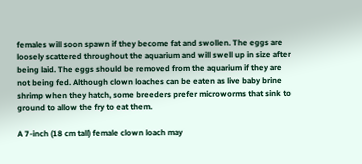females will soon spawn if they become fat and swollen. The eggs are loosely scattered throughout the aquarium and will swell up in size after being laid. The eggs should be removed from the aquarium if they are not being fed. Although clown loaches can be eaten as live baby brine shrimp when they hatch, some breeders prefer microworms that sink to ground to allow the fry to eat them.

A 7-inch (18 cm tall) female clown loach may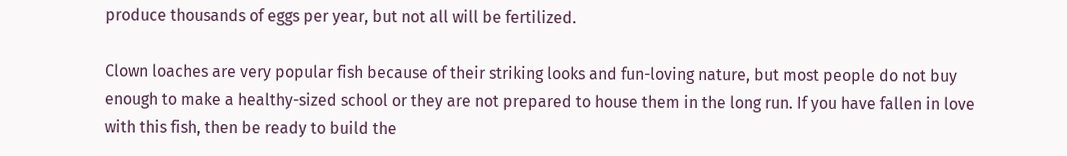produce thousands of eggs per year, but not all will be fertilized.

Clown loaches are very popular fish because of their striking looks and fun-loving nature, but most people do not buy enough to make a healthy-sized school or they are not prepared to house them in the long run. If you have fallen in love with this fish, then be ready to build the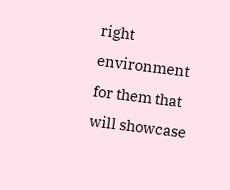right environment for them that will showcase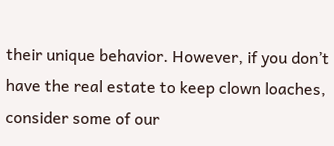their unique behavior. However, if you don’t have the real estate to keep clown loaches, consider some of our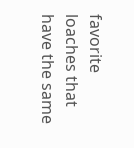favorite loaches that have the same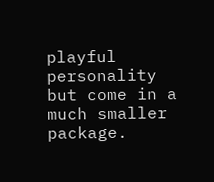playful personality but come in a much smaller package.